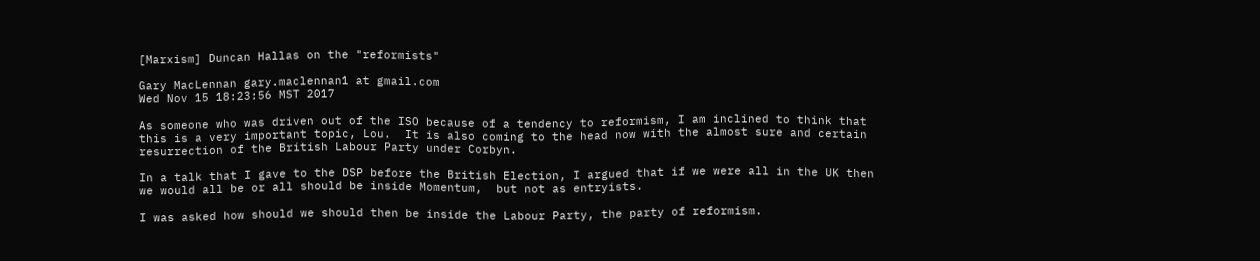[Marxism] Duncan Hallas on the "reformists"

Gary MacLennan gary.maclennan1 at gmail.com
Wed Nov 15 18:23:56 MST 2017

As someone who was driven out of the ISO because of a tendency to reformism, I am inclined to think that this is a very important topic, Lou.  It is also coming to the head now with the almost sure and certain resurrection of the British Labour Party under Corbyn.

In a talk that I gave to the DSP before the British Election, I argued that if we were all in the UK then we would all be or all should be inside Momentum,  but not as entryists.

I was asked how should we should then be inside the Labour Party, the party of reformism.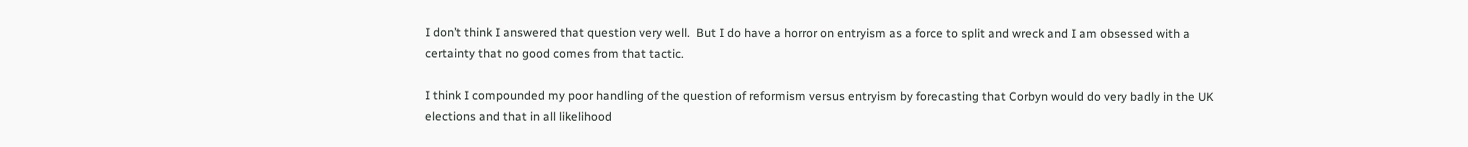I don’t think I answered that question very well.  But I do have a horror on entryism as a force to split and wreck and I am obsessed with a certainty that no good comes from that tactic.

I think I compounded my poor handling of the question of reformism versus entryism by forecasting that Corbyn would do very badly in the UK elections and that in all likelihood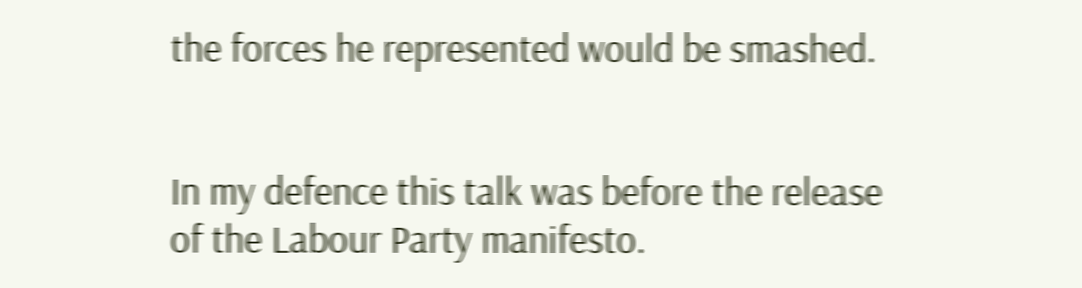the forces he represented would be smashed.


In my defence this talk was before the release of the Labour Party manifesto.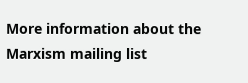More information about the Marxism mailing list